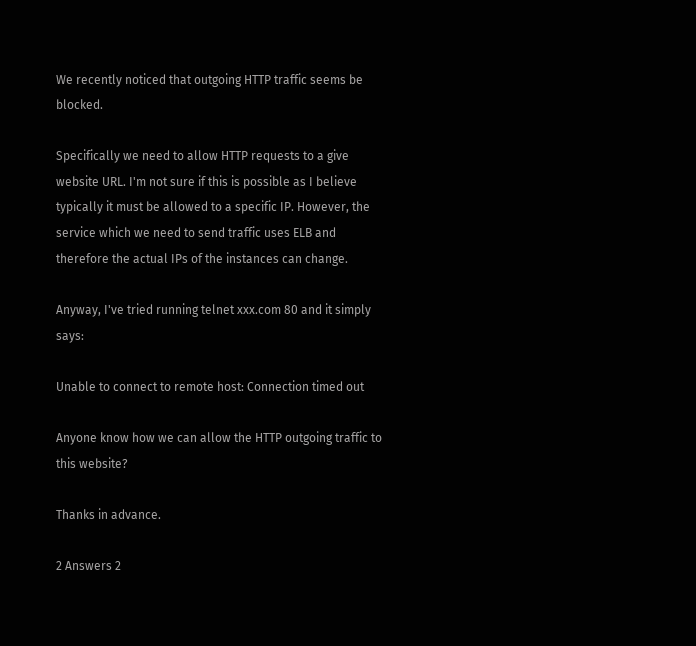We recently noticed that outgoing HTTP traffic seems be blocked.

Specifically we need to allow HTTP requests to a give website URL. I'm not sure if this is possible as I believe typically it must be allowed to a specific IP. However, the service which we need to send traffic uses ELB and therefore the actual IPs of the instances can change.

Anyway, I've tried running telnet xxx.com 80 and it simply says:

Unable to connect to remote host: Connection timed out

Anyone know how we can allow the HTTP outgoing traffic to this website?

Thanks in advance.

2 Answers 2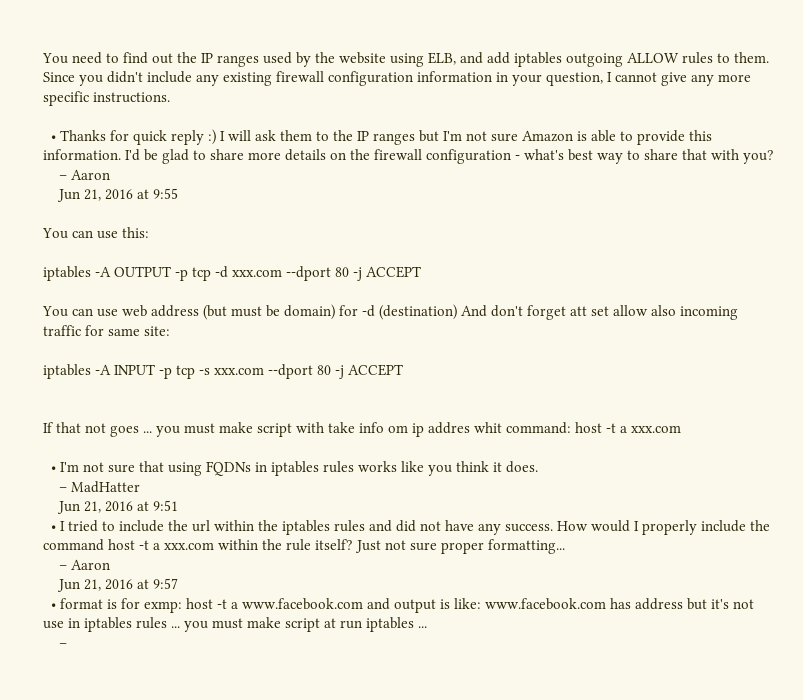You need to find out the IP ranges used by the website using ELB, and add iptables outgoing ALLOW rules to them. Since you didn't include any existing firewall configuration information in your question, I cannot give any more specific instructions.

  • Thanks for quick reply :) I will ask them to the IP ranges but I'm not sure Amazon is able to provide this information. I'd be glad to share more details on the firewall configuration - what's best way to share that with you?
    – Aaron
    Jun 21, 2016 at 9:55

You can use this:

iptables -A OUTPUT -p tcp -d xxx.com --dport 80 -j ACCEPT

You can use web address (but must be domain) for -d (destination) And don't forget att set allow also incoming traffic for same site:

iptables -A INPUT -p tcp -s xxx.com --dport 80 -j ACCEPT


If that not goes ... you must make script with take info om ip addres whit command: host -t a xxx.com

  • I'm not sure that using FQDNs in iptables rules works like you think it does.
    – MadHatter
    Jun 21, 2016 at 9:51
  • I tried to include the url within the iptables rules and did not have any success. How would I properly include the command host -t a xxx.com within the rule itself? Just not sure proper formatting...
    – Aaron
    Jun 21, 2016 at 9:57
  • format is for exmp: host -t a www.facebook.com and output is like: www.facebook.com has address but it's not use in iptables rules ... you must make script at run iptables ...
    –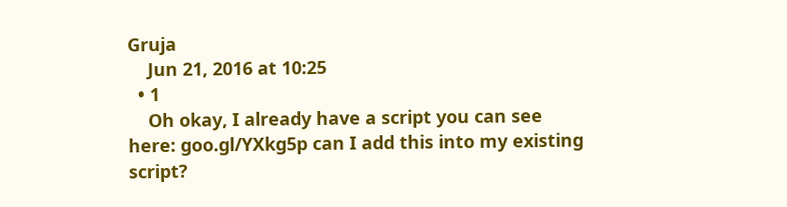Gruja
    Jun 21, 2016 at 10:25
  • 1
    Oh okay, I already have a script you can see here: goo.gl/YXkg5p can I add this into my existing script?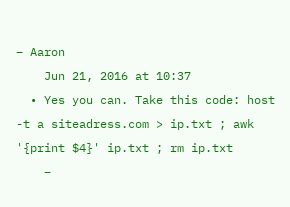– Aaron
    Jun 21, 2016 at 10:37
  • Yes you can. Take this code: host -t a siteadress.com > ip.txt ; awk '{print $4}' ip.txt ; rm ip.txt
    –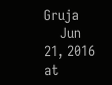Gruja
    Jun 21, 2016 at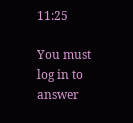11:25

You must log in to answer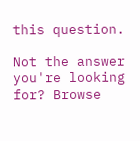this question.

Not the answer you're looking for? Browse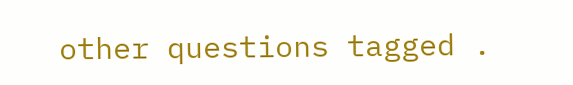other questions tagged .